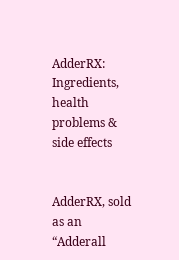AdderRX: Ingredients, health problems & side effects


AdderRX, sold as an “Adderall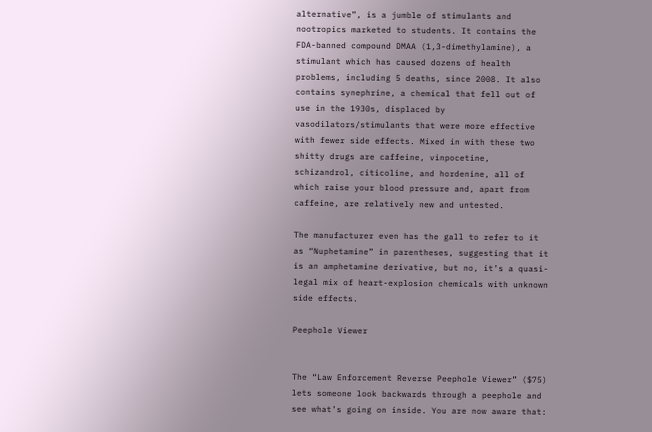alternative”, is a jumble of stimulants and nootropics marketed to students. It contains the FDA-banned compound DMAA (1,3-dimethylamine), a stimulant which has caused dozens of health problems, including 5 deaths, since 2008. It also contains synephrine, a chemical that fell out of use in the 1930s, displaced by vasodilators/stimulants that were more effective with fewer side effects. Mixed in with these two shitty drugs are caffeine, vinpocetine, schizandrol, citicoline, and hordenine, all of which raise your blood pressure and, apart from caffeine, are relatively new and untested.

The manufacturer even has the gall to refer to it as “Nuphetamine” in parentheses, suggesting that it is an amphetamine derivative, but no, it’s a quasi-legal mix of heart-explosion chemicals with unknown side effects.

Peephole Viewer


The “Law Enforcement Reverse Peephole Viewer” ($75) lets someone look backwards through a peephole and see what’s going on inside. You are now aware that: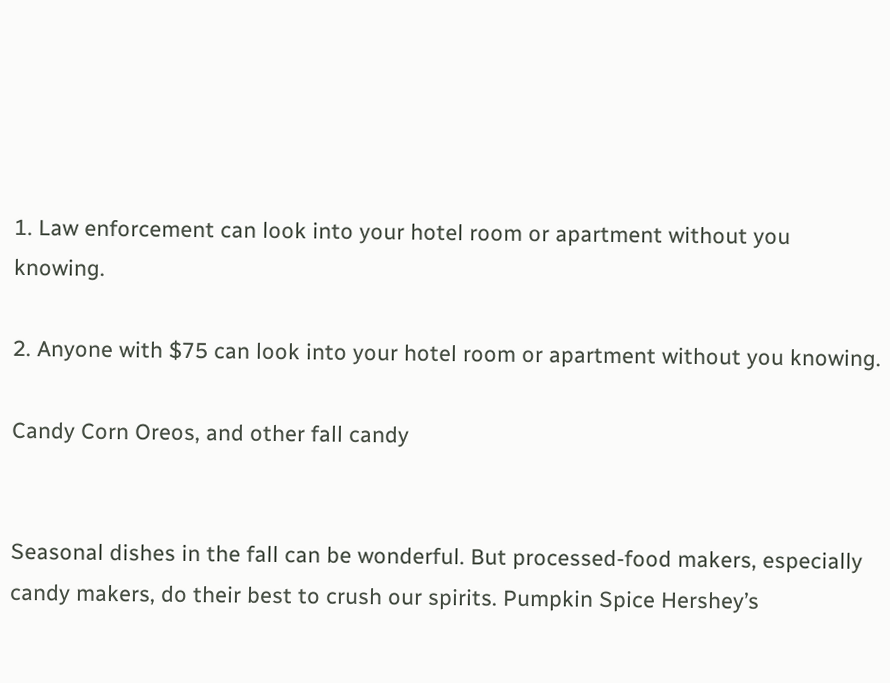1. Law enforcement can look into your hotel room or apartment without you knowing.

2. Anyone with $75 can look into your hotel room or apartment without you knowing.

Candy Corn Oreos, and other fall candy


Seasonal dishes in the fall can be wonderful. But processed-food makers, especially candy makers, do their best to crush our spirits. Pumpkin Spice Hershey’s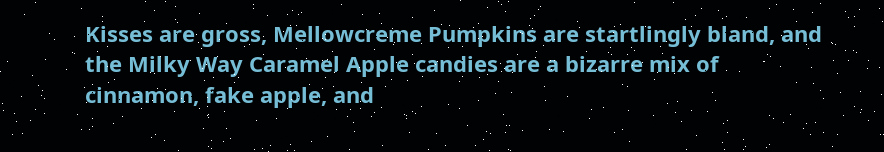Kisses are gross, Mellowcreme Pumpkins are startlingly bland, and the Milky Way Caramel Apple candies are a bizarre mix of cinnamon, fake apple, and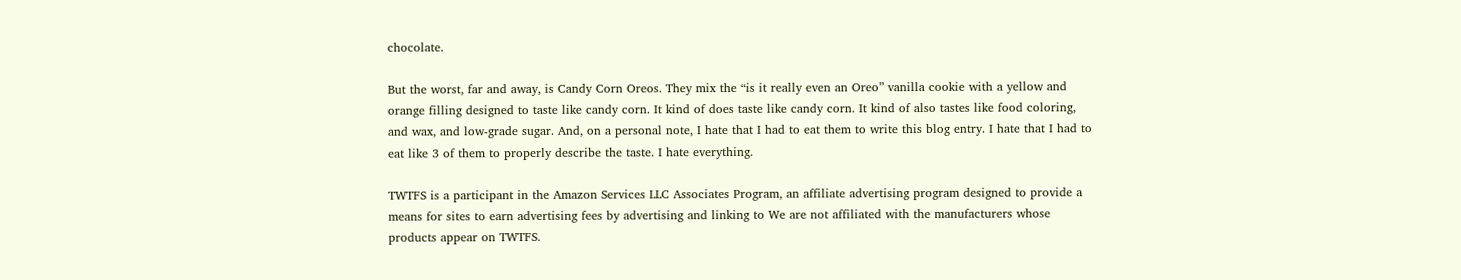chocolate.

But the worst, far and away, is Candy Corn Oreos. They mix the “is it really even an Oreo” vanilla cookie with a yellow and orange filling designed to taste like candy corn. It kind of does taste like candy corn. It kind of also tastes like food coloring, and wax, and low-grade sugar. And, on a personal note, I hate that I had to eat them to write this blog entry. I hate that I had to eat like 3 of them to properly describe the taste. I hate everything.

TWTFS is a participant in the Amazon Services LLC Associates Program, an affiliate advertising program designed to provide a means for sites to earn advertising fees by advertising and linking to We are not affiliated with the manufacturers whose products appear on TWTFS.